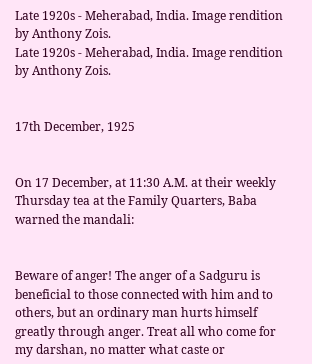Late 1920s - Meherabad, India. Image rendition by Anthony Zois.
Late 1920s - Meherabad, India. Image rendition by Anthony Zois.


17th December, 1925


On 17 December, at 11:30 A.M. at their weekly Thursday tea at the Family Quarters, Baba warned the mandali:


Beware of anger! The anger of a Sadguru is beneficial to those connected with him and to others, but an ordinary man hurts himself greatly through anger. Treat all who come for my darshan, no matter what caste or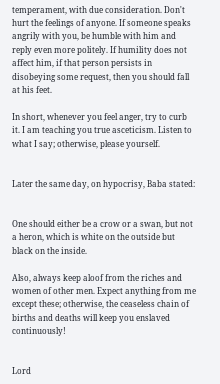temperament, with due consideration. Don't hurt the feelings of anyone. If someone speaks angrily with you, be humble with him and reply even more politely. If humility does not affect him, if that person persists in disobeying some request, then you should fall at his feet.

In short, whenever you feel anger, try to curb it. I am teaching you true asceticism. Listen to what I say; otherwise, please yourself.


Later the same day, on hypocrisy, Baba stated:


One should either be a crow or a swan, but not a heron, which is white on the outside but black on the inside.

Also, always keep aloof from the riches and women of other men. Expect anything from me except these; otherwise, the ceaseless chain of births and deaths will keep you enslaved continuously!


Lord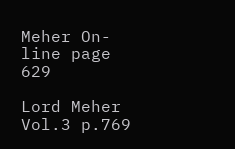Meher On-line page 629

Lord Meher Vol.3 p.769